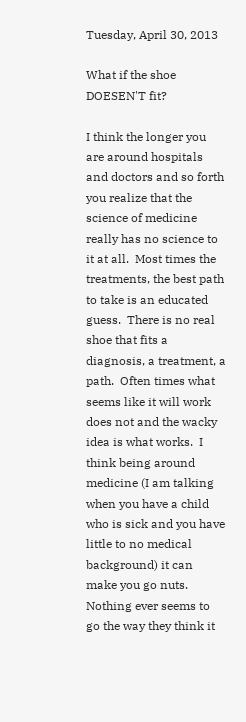Tuesday, April 30, 2013

What if the shoe DOESEN'T fit?

I think the longer you are around hospitals and doctors and so forth you realize that the science of medicine really has no science to it at all.  Most times the treatments, the best path to take is an educated guess.  There is no real shoe that fits a diagnosis, a treatment, a path.  Often times what seems like it will work does not and the wacky idea is what works.  I think being around medicine (I am talking when you have a child who is sick and you have little to no medical background) it can make you go nuts.  Nothing ever seems to go the way they think it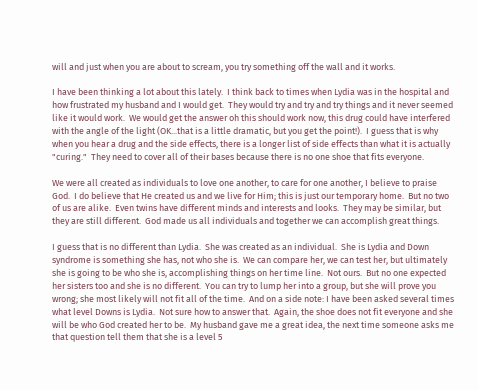will and just when you are about to scream, you try something off the wall and it works.

I have been thinking a lot about this lately.  I think back to times when Lydia was in the hospital and how frustrated my husband and I would get.  They would try and try and try things and it never seemed like it would work.  We would get the answer oh this should work now, this drug could have interfered with the angle of the light (OK...that is a little dramatic, but you get the point!).  I guess that is why when you hear a drug and the side effects, there is a longer list of side effects than what it is actually "curing."  They need to cover all of their bases because there is no one shoe that fits everyone.

We were all created as individuals to love one another, to care for one another, I believe to praise God.  I do believe that He created us and we live for Him; this is just our temporary home.  But no two of us are alike.  Even twins have different minds and interests and looks.  They may be similar, but they are still different.  God made us all individuals and together we can accomplish great things.

I guess that is no different than Lydia.  She was created as an individual.  She is Lydia and Down syndrome is something she has, not who she is.  We can compare her, we can test her, but ultimately she is going to be who she is, accomplishing things on her time line.  Not ours.  But no one expected her sisters too and she is no different.  You can try to lump her into a group, but she will prove you wrong; she most likely will not fit all of the time.  And on a side note: I have been asked several times what level Downs is Lydia.  Not sure how to answer that.  Again, the shoe does not fit everyone and she will be who God created her to be.  My husband gave me a great idea, the next time someone asks me that question tell them that she is a level 5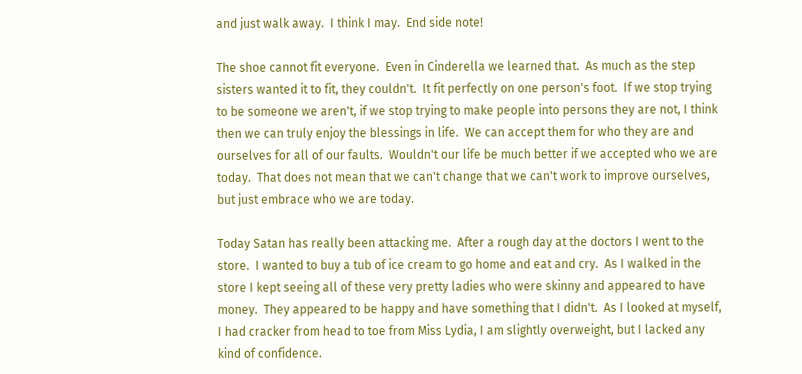and just walk away.  I think I may.  End side note!

The shoe cannot fit everyone.  Even in Cinderella we learned that.  As much as the step sisters wanted it to fit, they couldn't.  It fit perfectly on one person's foot.  If we stop trying to be someone we aren't, if we stop trying to make people into persons they are not, I think then we can truly enjoy the blessings in life.  We can accept them for who they are and ourselves for all of our faults.  Wouldn't our life be much better if we accepted who we are today.  That does not mean that we can't change that we can't work to improve ourselves, but just embrace who we are today.

Today Satan has really been attacking me.  After a rough day at the doctors I went to the store.  I wanted to buy a tub of ice cream to go home and eat and cry.  As I walked in the store I kept seeing all of these very pretty ladies who were skinny and appeared to have money.  They appeared to be happy and have something that I didn't.  As I looked at myself, I had cracker from head to toe from Miss Lydia, I am slightly overweight, but I lacked any kind of confidence.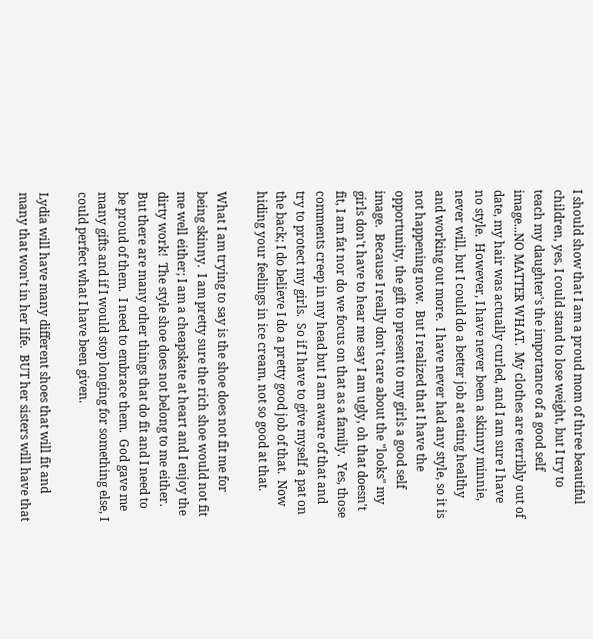I should show that I am a proud mom of three beautiful children, yes, I could stand to lose weight, but I try to teach my daughter's the importance of a good self image...NO MATTER WHAT.  My clothes are terribly out of date, my hair was actually curled, and I am sure I have no style.  However, I have never been a skinny minnie, never will, but I could do a better job at eating healthy and working out more.  I have never had any style, so it is not happening now.  But I realized that I have the opportunity, the gift to present to my girls a good self image.  Because I really don't care about the "looks" my girls don't have to hear me say I am ugly, oh that doesn't fit, I am fat nor do we focus on that as a family.  Yes, those comments creep in my head but I am aware of that and try to protect my girls.  So if I have to give myself a pat on the back; I do believe I do a pretty good job of that.  Now hiding your feelings in ice cream, not so good at that.

What I am trying to say is the shoe does not fit me for being skinny.  I am pretty sure the rich shoe would not fit me well either; I am a cheapskate at heart and I enjoy the dirty work!  The style shoe does not belong to me either.  But there are many other things that do fit and I need to be proud of them.  I need to embrace them.  God gave me many gifts and if I would stop longing for something else, I could perfect what I have been given.

Lydia will have many different shoes that will fit and many that won't in her life.  BUT her sisters will have that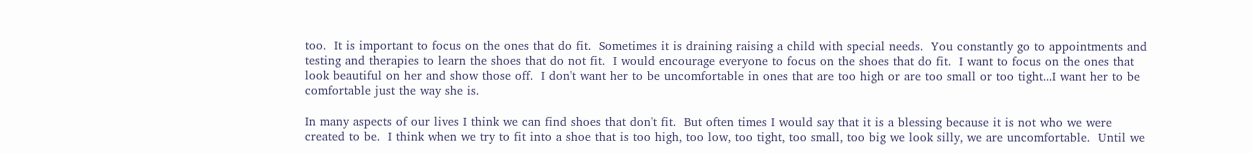too.  It is important to focus on the ones that do fit.  Sometimes it is draining raising a child with special needs.  You constantly go to appointments and testing and therapies to learn the shoes that do not fit.  I would encourage everyone to focus on the shoes that do fit.  I want to focus on the ones that look beautiful on her and show those off.  I don't want her to be uncomfortable in ones that are too high or are too small or too tight...I want her to be comfortable just the way she is.

In many aspects of our lives I think we can find shoes that don't fit.  But often times I would say that it is a blessing because it is not who we were created to be.  I think when we try to fit into a shoe that is too high, too low, too tight, too small, too big we look silly, we are uncomfortable.  Until we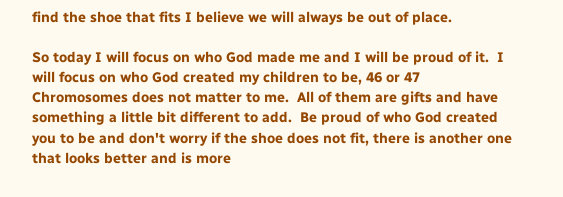find the shoe that fits I believe we will always be out of place.

So today I will focus on who God made me and I will be proud of it.  I will focus on who God created my children to be, 46 or 47 Chromosomes does not matter to me.  All of them are gifts and have something a little bit different to add.  Be proud of who God created you to be and don't worry if the shoe does not fit, there is another one that looks better and is more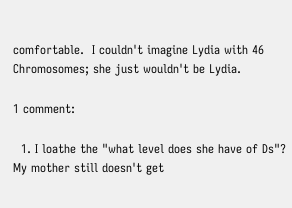comfortable.  I couldn't imagine Lydia with 46 Chromosomes; she just wouldn't be Lydia.

1 comment:

  1. I loathe the "what level does she have of Ds"? My mother still doesn't get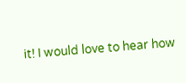it! I would love to hear how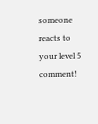someone reacts to your level 5 comment!